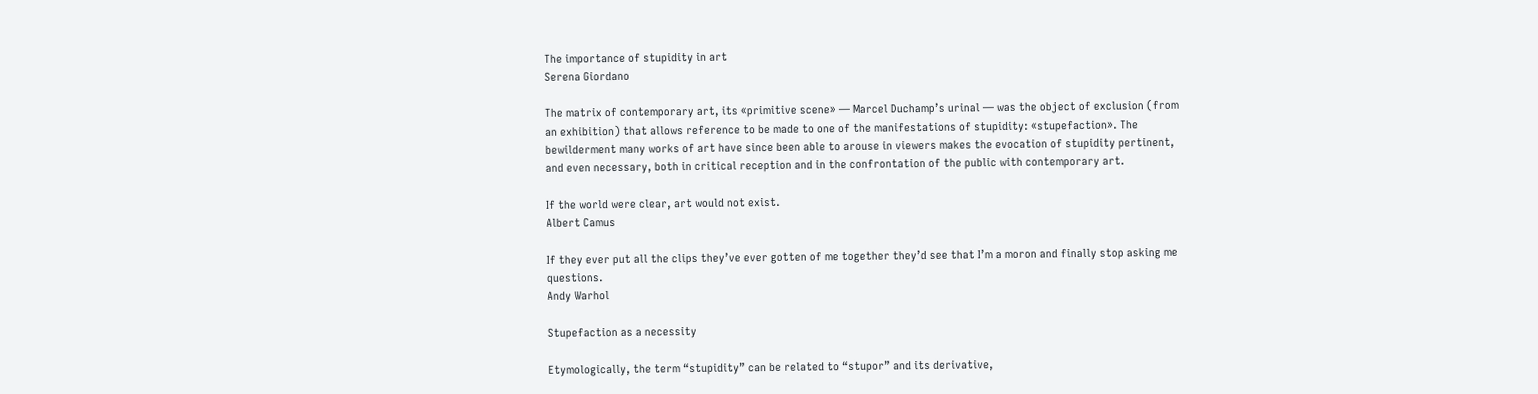The importance of stupidity in art
Serena Giordano

The matrix of contemporary art, its «primitive scene» — Marcel Duchamp’s urinal — was the object of exclusion (from an exhibition) that allows reference to be made to one of the manifestations of stupidity: «stupefaction». The bewilderment many works of art have since been able to arouse in viewers makes the evocation of stupidity pertinent, and even necessary, both in critical reception and in the confrontation of the public with contemporary art.

If the world were clear, art would not exist.
Albert Camus

If they ever put all the clips they’ve ever gotten of me together they’d see that I’m a moron and finally stop asking me questions.
Andy Warhol

Stupefaction as a necessity

Etymologically, the term “stupidity” can be related to “stupor” and its derivative,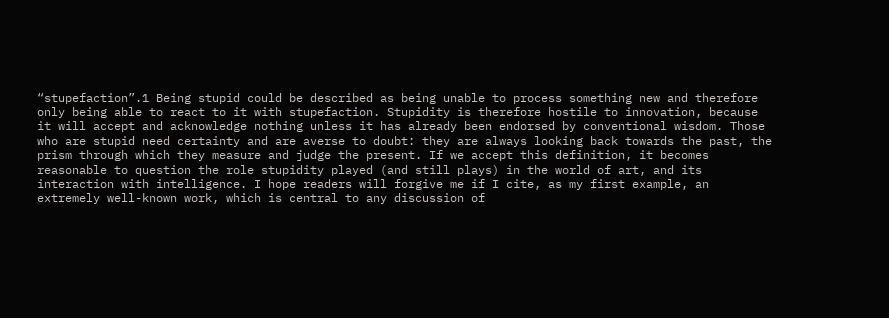“stupefaction”.1 Being stupid could be described as being unable to process something new and therefore only being able to react to it with stupefaction. Stupidity is therefore hostile to innovation, because it will accept and acknowledge nothing unless it has already been endorsed by conventional wisdom. Those who are stupid need certainty and are averse to doubt: they are always looking back towards the past, the prism through which they measure and judge the present. If we accept this definition, it becomes reasonable to question the role stupidity played (and still plays) in the world of art, and its interaction with intelligence. I hope readers will forgive me if I cite, as my first example, an extremely well-known work, which is central to any discussion of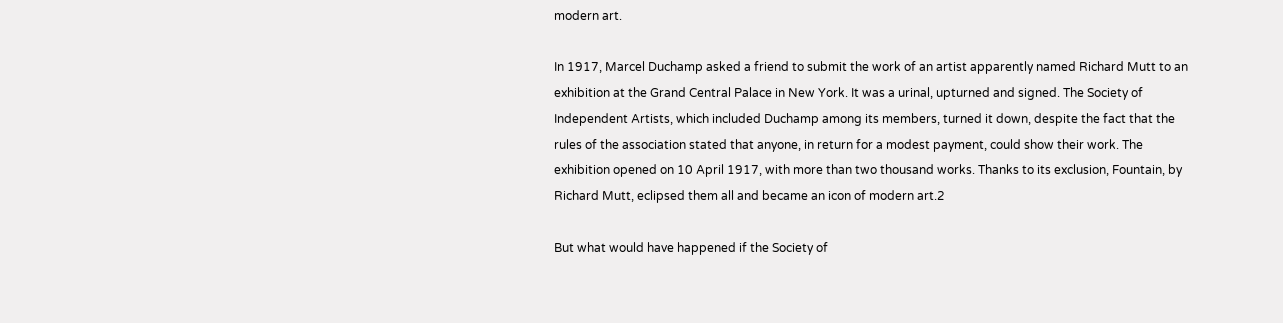modern art.

In 1917, Marcel Duchamp asked a friend to submit the work of an artist apparently named Richard Mutt to an exhibition at the Grand Central Palace in New York. It was a urinal, upturned and signed. The Society of Independent Artists, which included Duchamp among its members, turned it down, despite the fact that the rules of the association stated that anyone, in return for a modest payment, could show their work. The exhibition opened on 10 April 1917, with more than two thousand works. Thanks to its exclusion, Fountain, by Richard Mutt, eclipsed them all and became an icon of modern art.2

But what would have happened if the Society of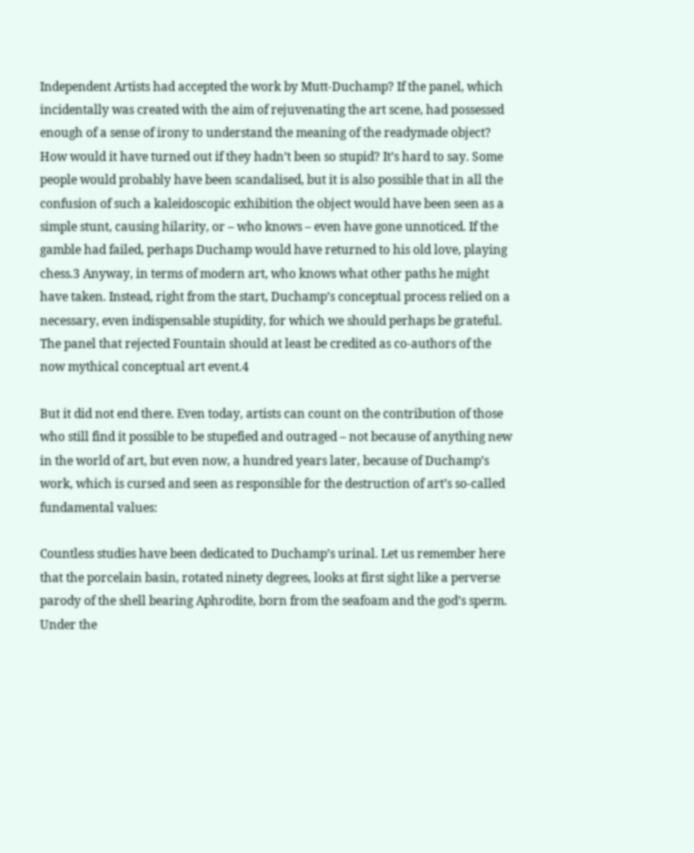Independent Artists had accepted the work by Mutt-Duchamp? If the panel, which incidentally was created with the aim of rejuvenating the art scene, had possessed enough of a sense of irony to understand the meaning of the readymade object? How would it have turned out if they hadn’t been so stupid? It’s hard to say. Some people would probably have been scandalised, but it is also possible that in all the confusion of such a kaleidoscopic exhibition the object would have been seen as a simple stunt, causing hilarity, or – who knows – even have gone unnoticed. If the gamble had failed, perhaps Duchamp would have returned to his old love, playing chess.3 Anyway, in terms of modern art, who knows what other paths he might have taken. Instead, right from the start, Duchamp’s conceptual process relied on a necessary, even indispensable stupidity, for which we should perhaps be grateful. The panel that rejected Fountain should at least be credited as co-authors of the now mythical conceptual art event.4

But it did not end there. Even today, artists can count on the contribution of those who still find it possible to be stupefied and outraged – not because of anything new in the world of art, but even now, a hundred years later, because of Duchamp’s work, which is cursed and seen as responsible for the destruction of art’s so-called fundamental values:

Countless studies have been dedicated to Duchamp’s urinal. Let us remember here that the porcelain basin, rotated ninety degrees, looks at first sight like a perverse parody of the shell bearing Aphrodite, born from the seafoam and the god’s sperm. Under the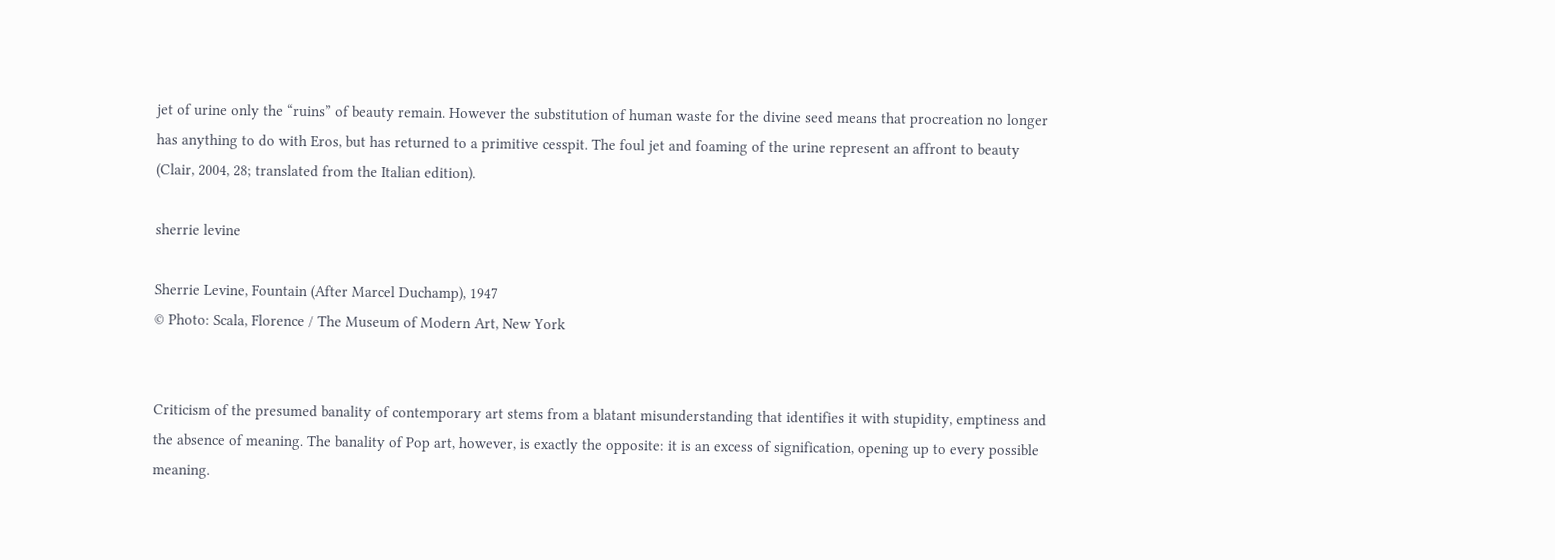jet of urine only the “ruins” of beauty remain. However the substitution of human waste for the divine seed means that procreation no longer has anything to do with Eros, but has returned to a primitive cesspit. The foul jet and foaming of the urine represent an affront to beauty (Clair, 2004, 28; translated from the Italian edition).

sherrie levine

Sherrie Levine, Fountain (After Marcel Duchamp), 1947
© Photo: Scala, Florence / The Museum of Modern Art, New York


Criticism of the presumed banality of contemporary art stems from a blatant misunderstanding that identifies it with stupidity, emptiness and the absence of meaning. The banality of Pop art, however, is exactly the opposite: it is an excess of signification, opening up to every possible meaning.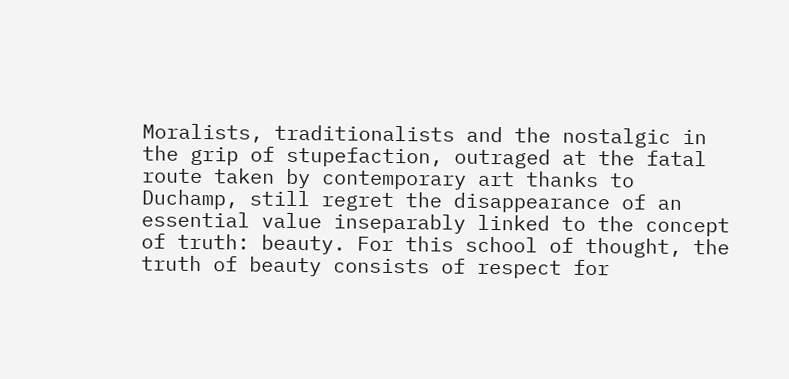Moralists, traditionalists and the nostalgic in the grip of stupefaction, outraged at the fatal route taken by contemporary art thanks to Duchamp, still regret the disappearance of an essential value inseparably linked to the concept of truth: beauty. For this school of thought, the truth of beauty consists of respect for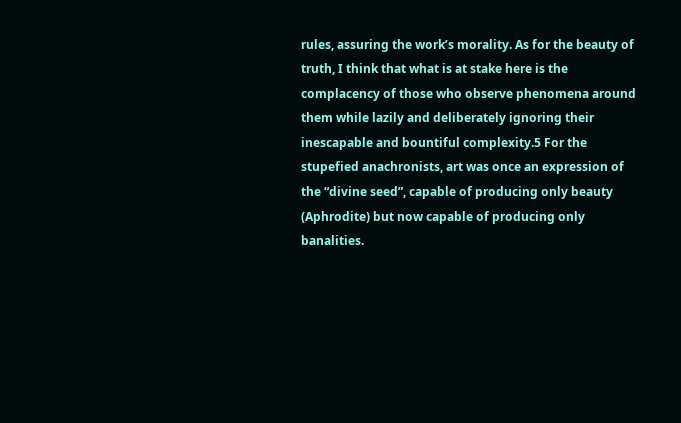rules, assuring the work’s morality. As for the beauty of truth, I think that what is at stake here is the complacency of those who observe phenomena around them while lazily and deliberately ignoring their inescapable and bountiful complexity.5 For the stupefied anachronists, art was once an expression of the “divine seed”, capable of producing only beauty (Aphrodite) but now capable of producing only banalities.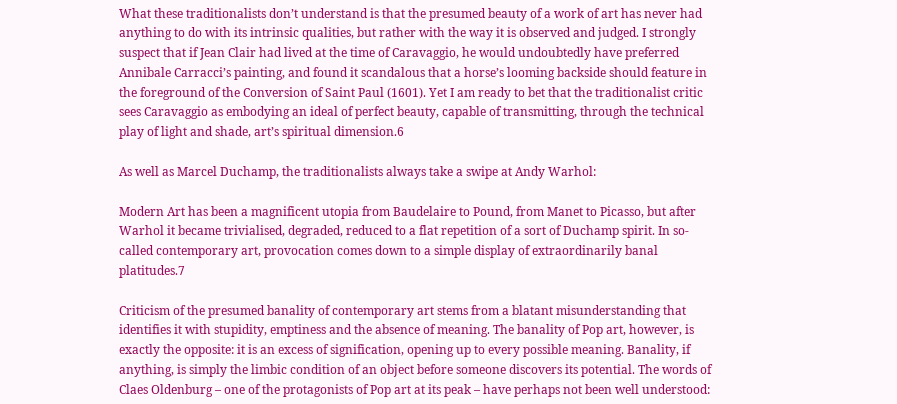What these traditionalists don’t understand is that the presumed beauty of a work of art has never had anything to do with its intrinsic qualities, but rather with the way it is observed and judged. I strongly suspect that if Jean Clair had lived at the time of Caravaggio, he would undoubtedly have preferred Annibale Carracci’s painting, and found it scandalous that a horse’s looming backside should feature in the foreground of the Conversion of Saint Paul (1601). Yet I am ready to bet that the traditionalist critic sees Caravaggio as embodying an ideal of perfect beauty, capable of transmitting, through the technical play of light and shade, art’s spiritual dimension.6

As well as Marcel Duchamp, the traditionalists always take a swipe at Andy Warhol:

Modern Art has been a magnificent utopia from Baudelaire to Pound, from Manet to Picasso, but after Warhol it became trivialised, degraded, reduced to a flat repetition of a sort of Duchamp spirit. In so-called contemporary art, provocation comes down to a simple display of extraordinarily banal platitudes.7

Criticism of the presumed banality of contemporary art stems from a blatant misunderstanding that identifies it with stupidity, emptiness and the absence of meaning. The banality of Pop art, however, is exactly the opposite: it is an excess of signification, opening up to every possible meaning. Banality, if anything, is simply the limbic condition of an object before someone discovers its potential. The words of Claes Oldenburg – one of the protagonists of Pop art at its peak – have perhaps not been well understood: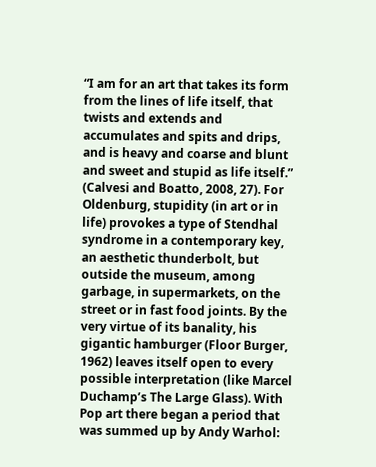“I am for an art that takes its form from the lines of life itself, that twists and extends and accumulates and spits and drips, and is heavy and coarse and blunt and sweet and stupid as life itself.” (Calvesi and Boatto, 2008, 27). For Oldenburg, stupidity (in art or in life) provokes a type of Stendhal syndrome in a contemporary key, an aesthetic thunderbolt, but outside the museum, among garbage, in supermarkets, on the street or in fast food joints. By the very virtue of its banality, his gigantic hamburger (Floor Burger, 1962) leaves itself open to every possible interpretation (like Marcel Duchamp’s The Large Glass). With Pop art there began a period that was summed up by Andy Warhol: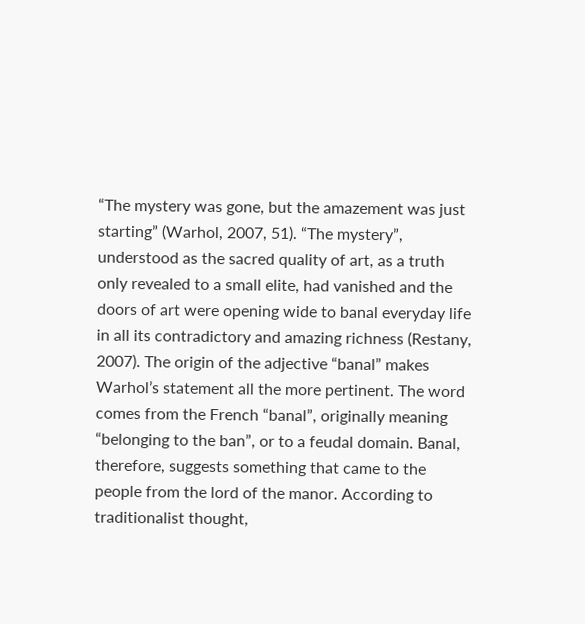“The mystery was gone, but the amazement was just starting” (Warhol, 2007, 51). “The mystery”, understood as the sacred quality of art, as a truth only revealed to a small elite, had vanished and the doors of art were opening wide to banal everyday life in all its contradictory and amazing richness (Restany, 2007). The origin of the adjective “banal” makes Warhol’s statement all the more pertinent. The word comes from the French “banal”, originally meaning “belonging to the ban”, or to a feudal domain. Banal, therefore, suggests something that came to the people from the lord of the manor. According to traditionalist thought,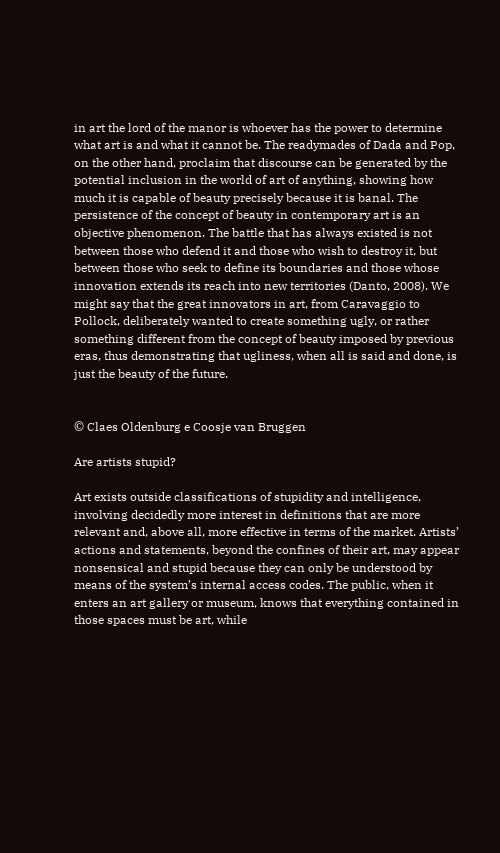in art the lord of the manor is whoever has the power to determine what art is and what it cannot be. The readymades of Dada and Pop, on the other hand, proclaim that discourse can be generated by the potential inclusion in the world of art of anything, showing how much it is capable of beauty precisely because it is banal. The persistence of the concept of beauty in contemporary art is an objective phenomenon. The battle that has always existed is not between those who defend it and those who wish to destroy it, but between those who seek to define its boundaries and those whose innovation extends its reach into new territories (Danto, 2008). We might say that the great innovators in art, from Caravaggio to Pollock, deliberately wanted to create something ugly, or rather something different from the concept of beauty imposed by previous eras, thus demonstrating that ugliness, when all is said and done, is just the beauty of the future.


© Claes Oldenburg e Coosje van Bruggen

Are artists stupid?

Art exists outside classifications of stupidity and intelligence, involving decidedly more interest in definitions that are more relevant and, above all, more effective in terms of the market. Artists’ actions and statements, beyond the confines of their art, may appear nonsensical and stupid because they can only be understood by means of the system’s internal access codes. The public, when it enters an art gallery or museum, knows that everything contained in those spaces must be art, while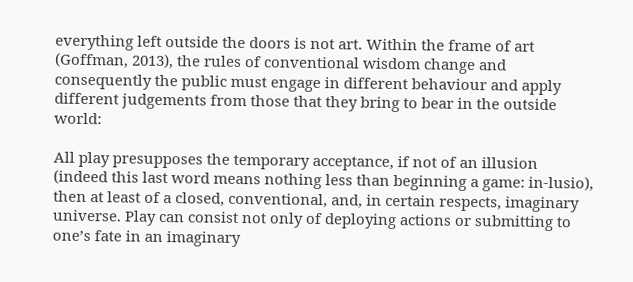everything left outside the doors is not art. Within the frame of art (Goffman, 2013), the rules of conventional wisdom change and consequently the public must engage in different behaviour and apply different judgements from those that they bring to bear in the outside world:

All play presupposes the temporary acceptance, if not of an illusion (indeed this last word means nothing less than beginning a game: in-lusio), then at least of a closed, conventional, and, in certain respects, imaginary universe. Play can consist not only of deploying actions or submitting to one’s fate in an imaginary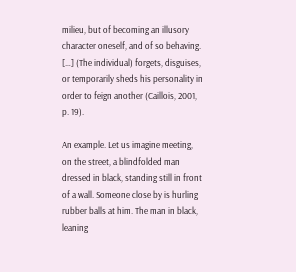milieu, but of becoming an illusory character oneself, and of so behaving. […] (The individual) forgets, disguises, or temporarily sheds his personality in order to feign another (Caillois, 2001, p. 19).

An example. Let us imagine meeting, on the street, a blindfolded man dressed in black, standing still in front of a wall. Someone close by is hurling rubber balls at him. The man in black, leaning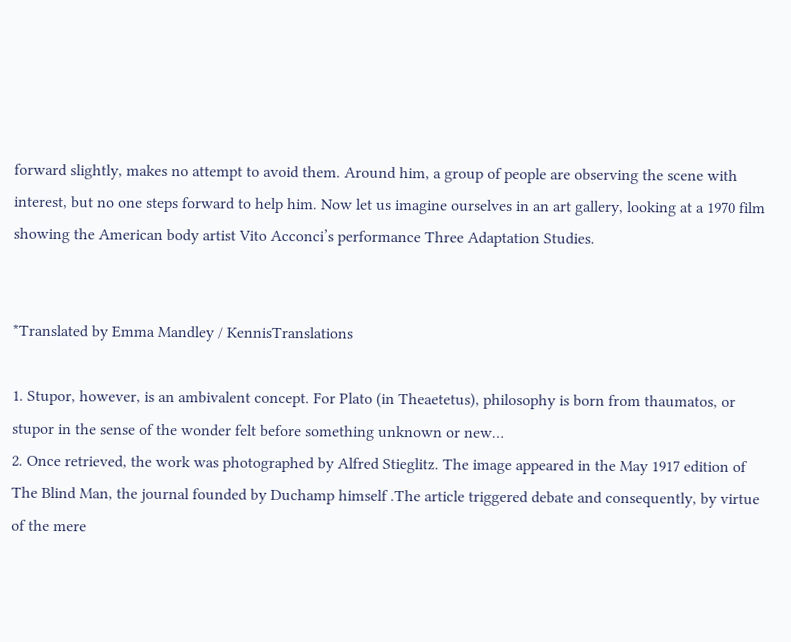forward slightly, makes no attempt to avoid them. Around him, a group of people are observing the scene with interest, but no one steps forward to help him. Now let us imagine ourselves in an art gallery, looking at a 1970 film showing the American body artist Vito Acconci’s performance Three Adaptation Studies.


*Translated by Emma Mandley / KennisTranslations

1. Stupor, however, is an ambivalent concept. For Plato (in Theaetetus), philosophy is born from thaumatos, or stupor in the sense of the wonder felt before something unknown or new…
2. Once retrieved, the work was photographed by Alfred Stieglitz. The image appeared in the May 1917 edition of The Blind Man, the journal founded by Duchamp himself .The article triggered debate and consequently, by virtue of the mere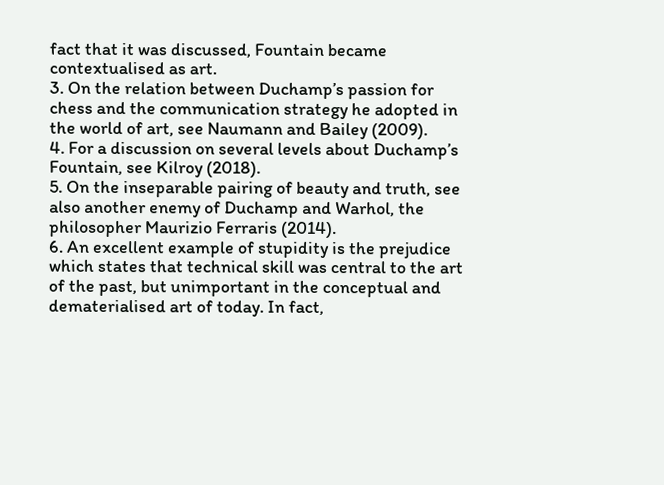fact that it was discussed, Fountain became contextualised as art.
3. On the relation between Duchamp’s passion for chess and the communication strategy he adopted in the world of art, see Naumann and Bailey (2009).
4. For a discussion on several levels about Duchamp’s Fountain, see Kilroy (2018).
5. On the inseparable pairing of beauty and truth, see also another enemy of Duchamp and Warhol, the philosopher Maurizio Ferraris (2014).
6. An excellent example of stupidity is the prejudice which states that technical skill was central to the art of the past, but unimportant in the conceptual and dematerialised art of today. In fact,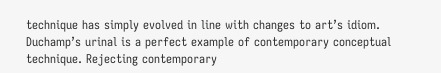technique has simply evolved in line with changes to art’s idiom. Duchamp’s urinal is a perfect example of contemporary conceptual technique. Rejecting contemporary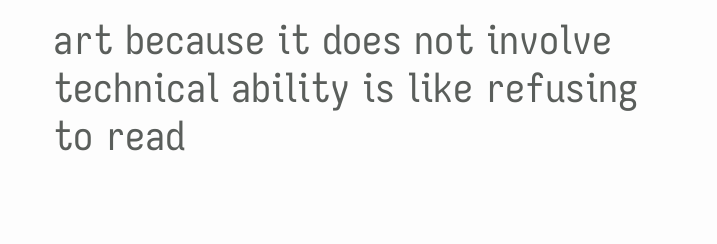art because it does not involve technical ability is like refusing to read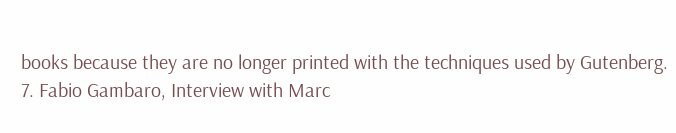books because they are no longer printed with the techniques used by Gutenberg.
7. Fabio Gambaro, Interview with Marc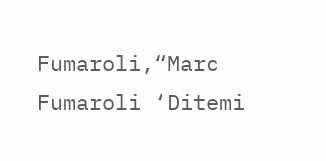Fumaroli,“Marc Fumaroli ‘Ditemi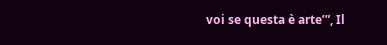voi se questa è arte’”, Il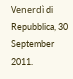Venerdì di Repubblica, 30 September 2011.